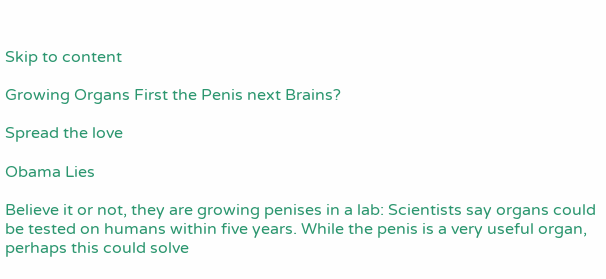Skip to content

Growing Organs First the Penis next Brains?

Spread the love

Obama Lies

Believe it or not, they are growing penises in a lab: Scientists say organs could be tested on humans within five years. While the penis is a very useful organ, perhaps this could solve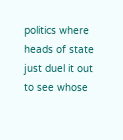politics where heads of state just duel it out to see whose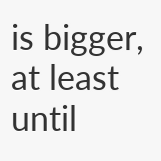is bigger, at least until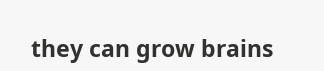they can grow brains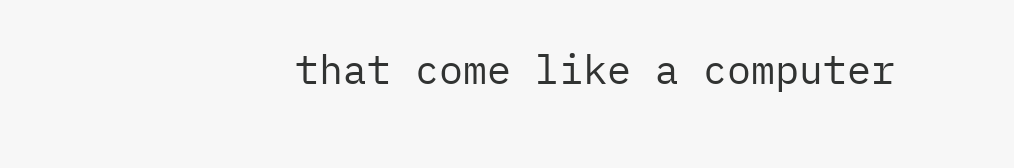that come like a computer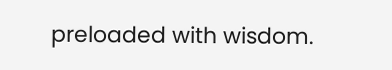preloaded with wisdom.